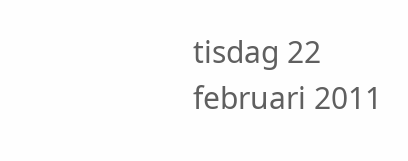tisdag 22 februari 2011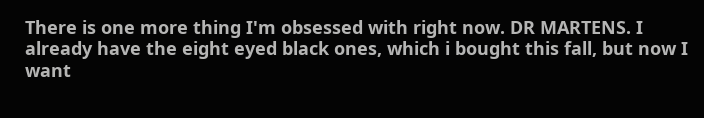There is one more thing I'm obsessed with right now. DR MARTENS. I already have the eight eyed black ones, which i bought this fall, but now I want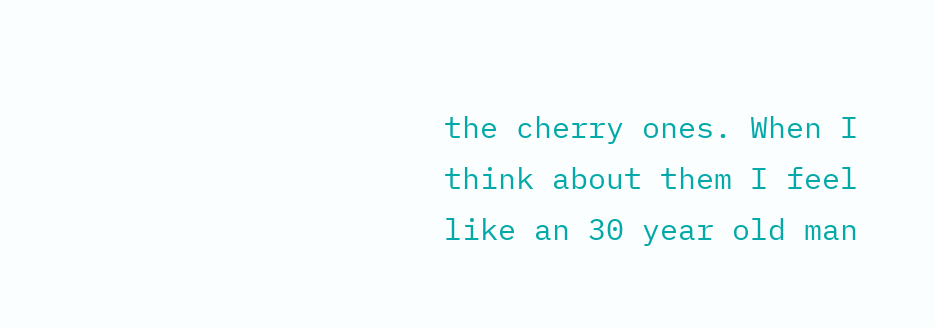the cherry ones. When I think about them I feel like an 30 year old man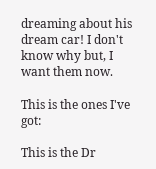dreaming about his dream car! I don't know why but, I want them now.

This is the ones I've got:

This is the Dr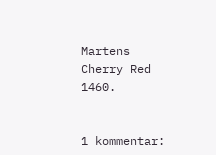Martens Cherry Red 1460.


1 kommentar: